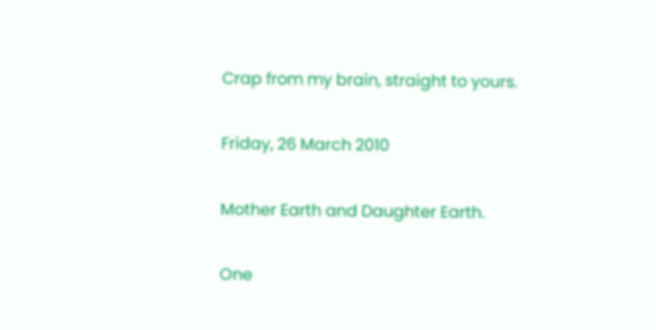Crap from my brain, straight to yours.

Friday, 26 March 2010

Mother Earth and Daughter Earth.

One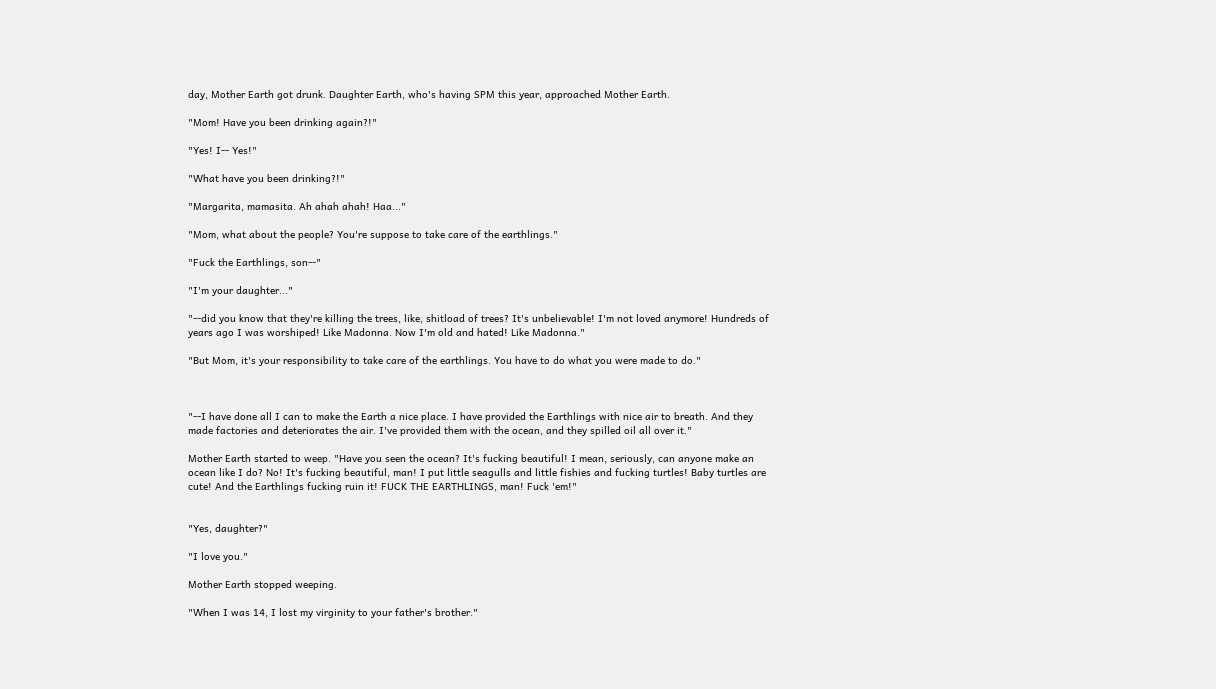day, Mother Earth got drunk. Daughter Earth, who's having SPM this year, approached Mother Earth.

"Mom! Have you been drinking again?!"

"Yes! I-- Yes!"

"What have you been drinking?!"

"Margarita, mamasita. Ah ahah ahah! Haa..."

"Mom, what about the people? You're suppose to take care of the earthlings."

"Fuck the Earthlings, son--"

"I'm your daughter..."

"--did you know that they're killing the trees, like, shitload of trees? It's unbelievable! I'm not loved anymore! Hundreds of years ago I was worshiped! Like Madonna. Now I'm old and hated! Like Madonna."

"But Mom, it's your responsibility to take care of the earthlings. You have to do what you were made to do."



"--I have done all I can to make the Earth a nice place. I have provided the Earthlings with nice air to breath. And they made factories and deteriorates the air. I've provided them with the ocean, and they spilled oil all over it."

Mother Earth started to weep. "Have you seen the ocean? It's fucking beautiful! I mean, seriously, can anyone make an ocean like I do? No! It's fucking beautiful, man! I put little seagulls and little fishies and fucking turtles! Baby turtles are cute! And the Earthlings fucking ruin it! FUCK THE EARTHLINGS, man! Fuck 'em!"


"Yes, daughter?"

"I love you."

Mother Earth stopped weeping.

"When I was 14, I lost my virginity to your father's brother."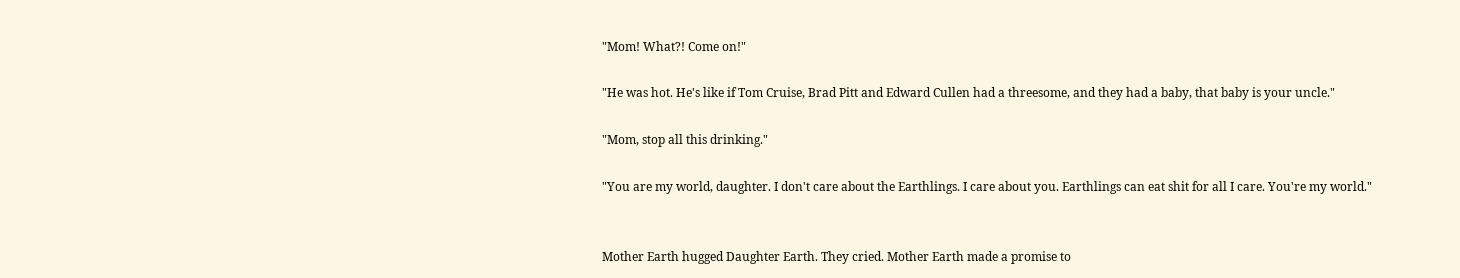"Mom! What?! Come on!"

"He was hot. He's like if Tom Cruise, Brad Pitt and Edward Cullen had a threesome, and they had a baby, that baby is your uncle."

"Mom, stop all this drinking."

"You are my world, daughter. I don't care about the Earthlings. I care about you. Earthlings can eat shit for all I care. You're my world."


Mother Earth hugged Daughter Earth. They cried. Mother Earth made a promise to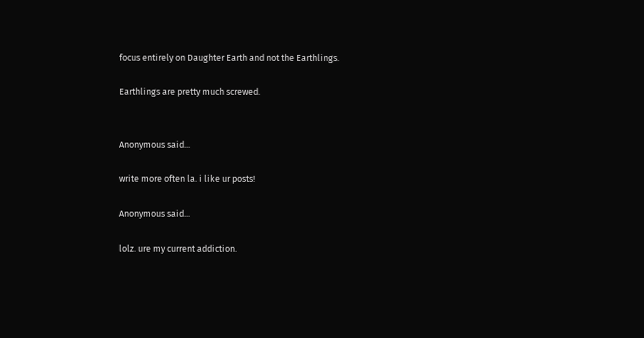focus entirely on Daughter Earth and not the Earthlings.

Earthlings are pretty much screwed.


Anonymous said...

write more often la. i like ur posts!

Anonymous said...

lolz. ure my current addiction.